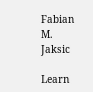Fabian M. Jaksic

Learn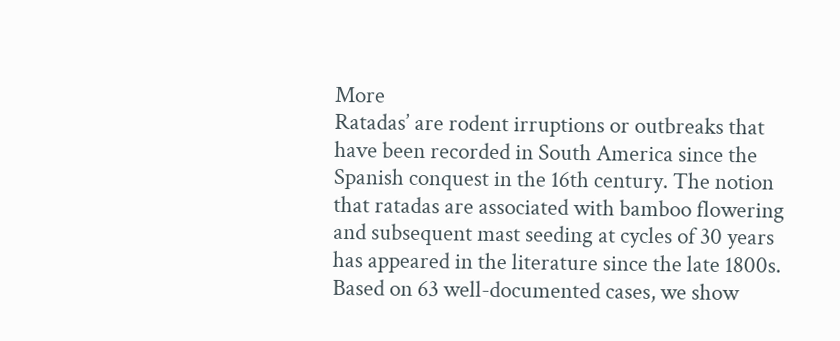More
Ratadas’ are rodent irruptions or outbreaks that have been recorded in South America since the Spanish conquest in the 16th century. The notion that ratadas are associated with bamboo flowering and subsequent mast seeding at cycles of 30 years has appeared in the literature since the late 1800s. Based on 63 well-documented cases, we show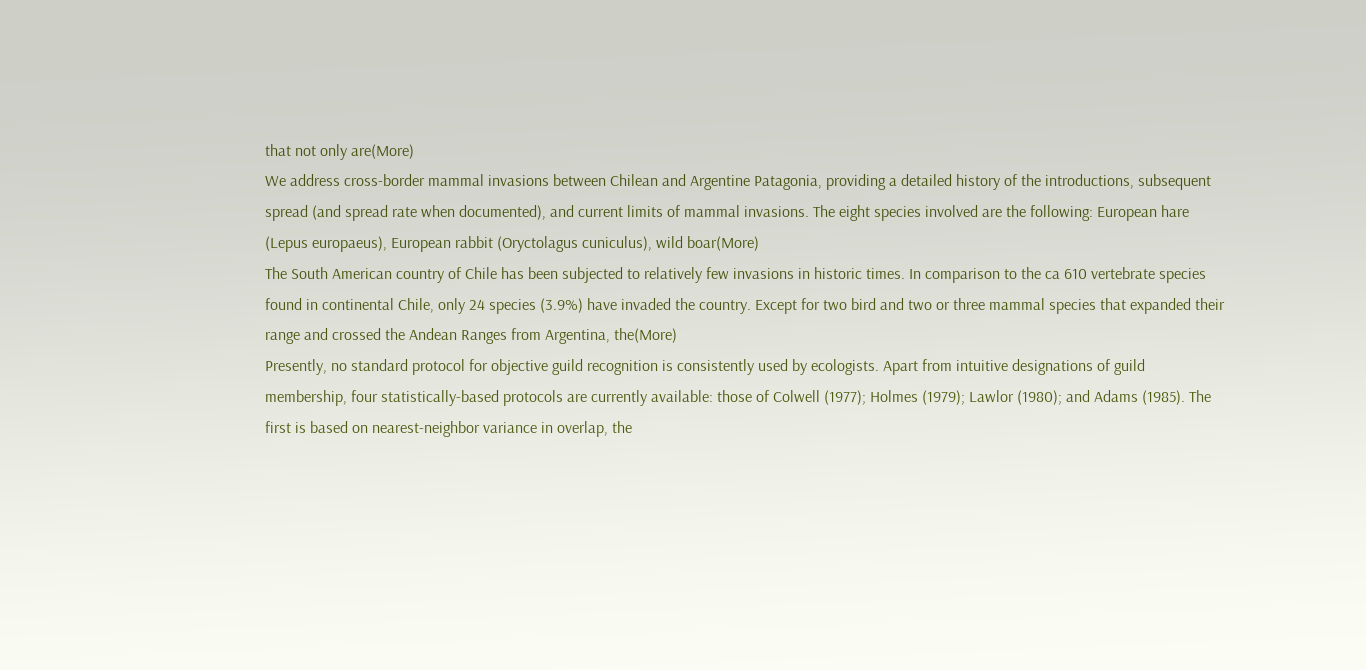that not only are(More)
We address cross-border mammal invasions between Chilean and Argentine Patagonia, providing a detailed history of the introductions, subsequent spread (and spread rate when documented), and current limits of mammal invasions. The eight species involved are the following: European hare (Lepus europaeus), European rabbit (Oryctolagus cuniculus), wild boar(More)
The South American country of Chile has been subjected to relatively few invasions in historic times. In comparison to the ca 610 vertebrate species found in continental Chile, only 24 species (3.9%) have invaded the country. Except for two bird and two or three mammal species that expanded their range and crossed the Andean Ranges from Argentina, the(More)
Presently, no standard protocol for objective guild recognition is consistently used by ecologists. Apart from intuitive designations of guild membership, four statistically-based protocols are currently available: those of Colwell (1977); Holmes (1979); Lawlor (1980); and Adams (1985). The first is based on nearest-neighbor variance in overlap, the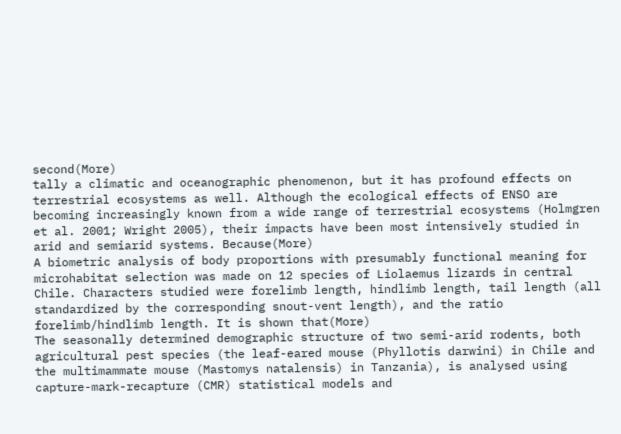second(More)
tally a climatic and oceanographic phenomenon, but it has profound effects on terrestrial ecosystems as well. Although the ecological effects of ENSO are becoming increasingly known from a wide range of terrestrial ecosystems (Holmgren et al. 2001; Wright 2005), their impacts have been most intensively studied in arid and semiarid systems. Because(More)
A biometric analysis of body proportions with presumably functional meaning for microhabitat selection was made on 12 species of Liolaemus lizards in central Chile. Characters studied were forelimb length, hindlimb length, tail length (all standardized by the corresponding snout-vent length), and the ratio forelimb/hindlimb length. It is shown that(More)
The seasonally determined demographic structure of two semi-arid rodents, both agricultural pest species (the leaf-eared mouse (Phyllotis darwini) in Chile and the multimammate mouse (Mastomys natalensis) in Tanzania), is analysed using capture-mark-recapture (CMR) statistical models and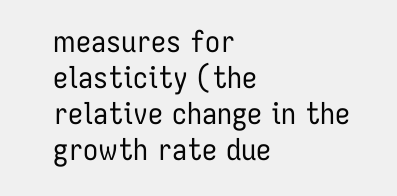measures for elasticity (the relative change in the growth rate due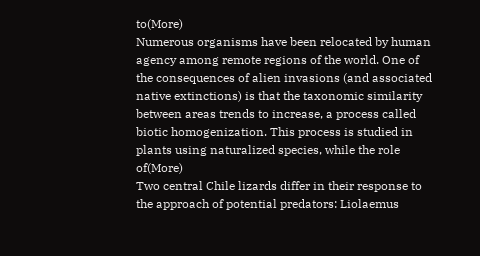to(More)
Numerous organisms have been relocated by human agency among remote regions of the world. One of the consequences of alien invasions (and associated native extinctions) is that the taxonomic similarity between areas trends to increase, a process called biotic homogenization. This process is studied in plants using naturalized species, while the role of(More)
Two central Chile lizards differ in their response to the approach of potential predators: Liolaemus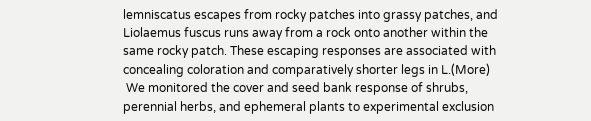lemniscatus escapes from rocky patches into grassy patches, and Liolaemus fuscus runs away from a rock onto another within the same rocky patch. These escaping responses are associated with concealing coloration and comparatively shorter legs in L.(More)
 We monitored the cover and seed bank response of shrubs, perennial herbs, and ephemeral plants to experimental exclusion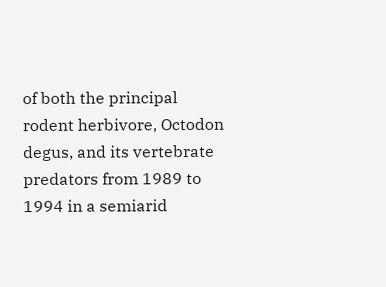of both the principal rodent herbivore, Octodon degus, and its vertebrate predators from 1989 to 1994 in a semiarid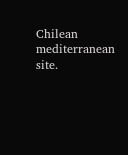Chilean mediterranean site.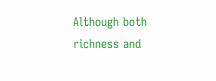Although both richness and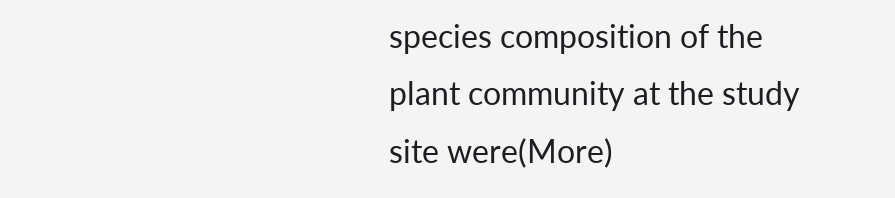species composition of the plant community at the study site were(More)